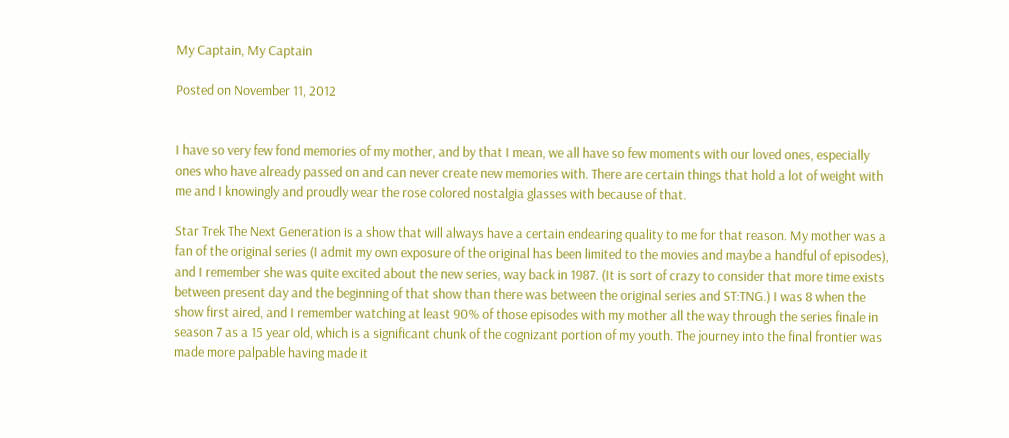My Captain, My Captain

Posted on November 11, 2012


I have so very few fond memories of my mother, and by that I mean, we all have so few moments with our loved ones, especially ones who have already passed on and can never create new memories with. There are certain things that hold a lot of weight with me and I knowingly and proudly wear the rose colored nostalgia glasses with because of that.

Star Trek The Next Generation is a show that will always have a certain endearing quality to me for that reason. My mother was a fan of the original series (I admit my own exposure of the original has been limited to the movies and maybe a handful of episodes), and I remember she was quite excited about the new series, way back in 1987. (It is sort of crazy to consider that more time exists between present day and the beginning of that show than there was between the original series and ST:TNG.) I was 8 when the show first aired, and I remember watching at least 90% of those episodes with my mother all the way through the series finale in season 7 as a 15 year old, which is a significant chunk of the cognizant portion of my youth. The journey into the final frontier was made more palpable having made it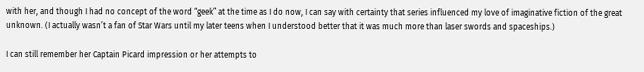with her, and though I had no concept of the word “geek” at the time as I do now, I can say with certainty that series influenced my love of imaginative fiction of the great unknown. (I actually wasn’t a fan of Star Wars until my later teens when I understood better that it was much more than laser swords and spaceships.)

I can still remember her Captain Picard impression or her attempts to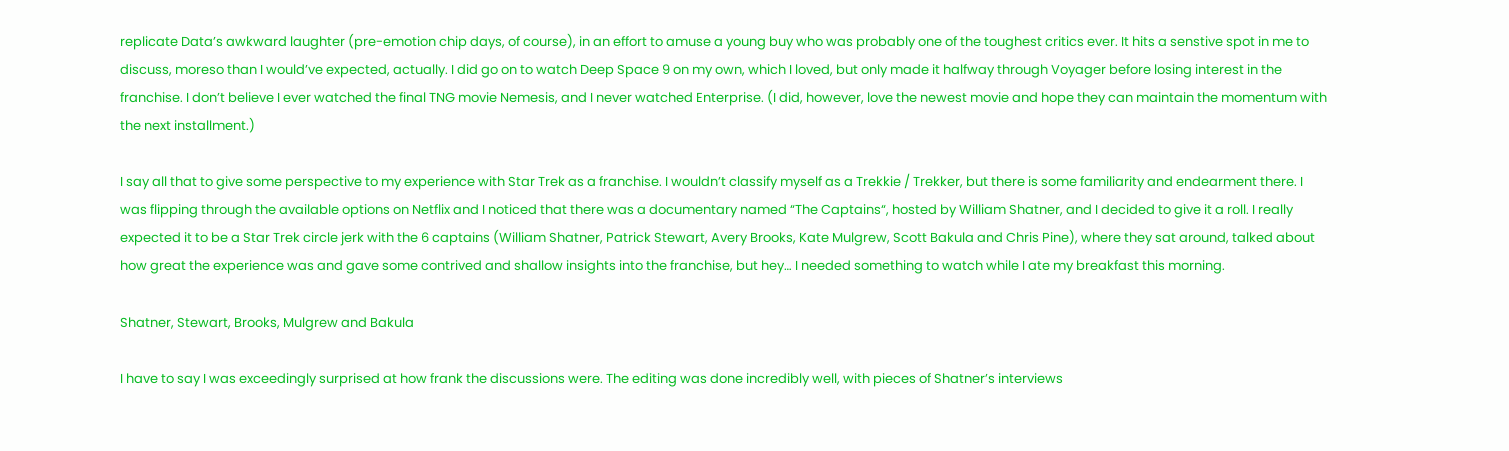replicate Data’s awkward laughter (pre-emotion chip days, of course), in an effort to amuse a young buy who was probably one of the toughest critics ever. It hits a senstive spot in me to discuss, moreso than I would’ve expected, actually. I did go on to watch Deep Space 9 on my own, which I loved, but only made it halfway through Voyager before losing interest in the franchise. I don’t believe I ever watched the final TNG movie Nemesis, and I never watched Enterprise. (I did, however, love the newest movie and hope they can maintain the momentum with the next installment.)

I say all that to give some perspective to my experience with Star Trek as a franchise. I wouldn’t classify myself as a Trekkie / Trekker, but there is some familiarity and endearment there. I was flipping through the available options on Netflix and I noticed that there was a documentary named “The Captains“, hosted by William Shatner, and I decided to give it a roll. I really expected it to be a Star Trek circle jerk with the 6 captains (William Shatner, Patrick Stewart, Avery Brooks, Kate Mulgrew, Scott Bakula and Chris Pine), where they sat around, talked about how great the experience was and gave some contrived and shallow insights into the franchise, but hey… I needed something to watch while I ate my breakfast this morning.

Shatner, Stewart, Brooks, Mulgrew and Bakula

I have to say I was exceedingly surprised at how frank the discussions were. The editing was done incredibly well, with pieces of Shatner’s interviews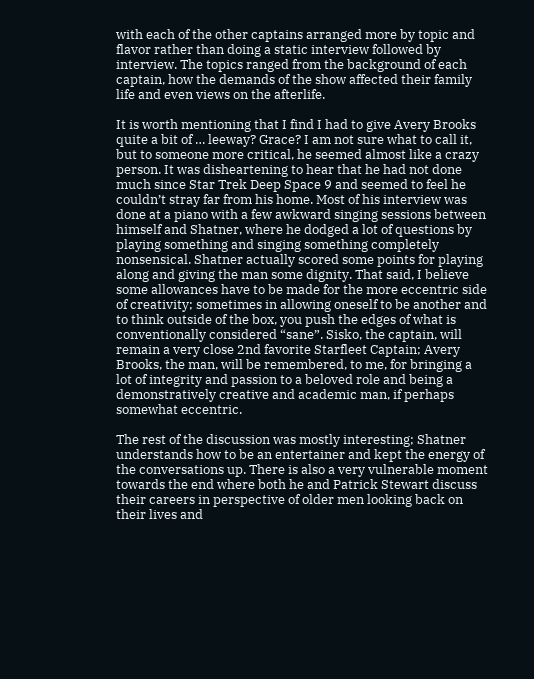with each of the other captains arranged more by topic and flavor rather than doing a static interview followed by interview. The topics ranged from the background of each captain, how the demands of the show affected their family life and even views on the afterlife.

It is worth mentioning that I find I had to give Avery Brooks quite a bit of … leeway? Grace? I am not sure what to call it, but to someone more critical, he seemed almost like a crazy person. It was disheartening to hear that he had not done much since Star Trek Deep Space 9 and seemed to feel he couldn’t stray far from his home. Most of his interview was done at a piano with a few awkward singing sessions between himself and Shatner, where he dodged a lot of questions by playing something and singing something completely nonsensical. Shatner actually scored some points for playing along and giving the man some dignity. That said, I believe some allowances have to be made for the more eccentric side of creativity; sometimes in allowing oneself to be another and to think outside of the box, you push the edges of what is conventionally considered “sane”. Sisko, the captain, will remain a very close 2nd favorite Starfleet Captain; Avery Brooks, the man, will be remembered, to me, for bringing a lot of integrity and passion to a beloved role and being a demonstratively creative and academic man, if perhaps somewhat eccentric.

The rest of the discussion was mostly interesting; Shatner understands how to be an entertainer and kept the energy of the conversations up. There is also a very vulnerable moment towards the end where both he and Patrick Stewart discuss their careers in perspective of older men looking back on their lives and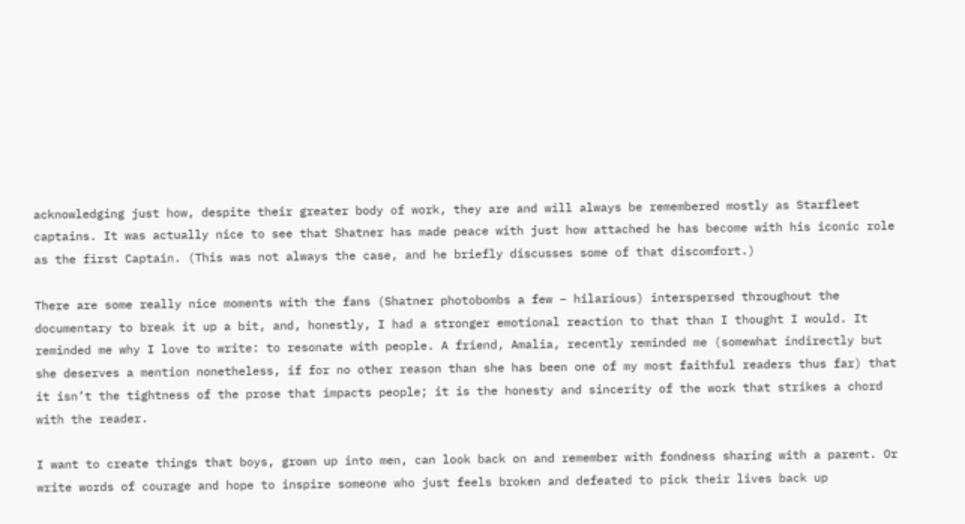acknowledging just how, despite their greater body of work, they are and will always be remembered mostly as Starfleet captains. It was actually nice to see that Shatner has made peace with just how attached he has become with his iconic role as the first Captain. (This was not always the case, and he briefly discusses some of that discomfort.)

There are some really nice moments with the fans (Shatner photobombs a few – hilarious) interspersed throughout the documentary to break it up a bit, and, honestly, I had a stronger emotional reaction to that than I thought I would. It reminded me why I love to write: to resonate with people. A friend, Amalia, recently reminded me (somewhat indirectly but she deserves a mention nonetheless, if for no other reason than she has been one of my most faithful readers thus far) that it isn’t the tightness of the prose that impacts people; it is the honesty and sincerity of the work that strikes a chord with the reader.

I want to create things that boys, grown up into men, can look back on and remember with fondness sharing with a parent. Or write words of courage and hope to inspire someone who just feels broken and defeated to pick their lives back up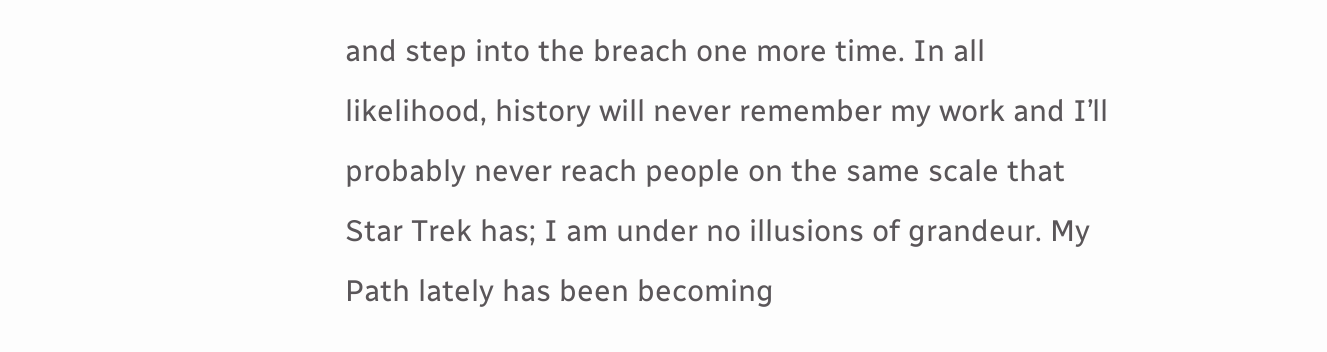and step into the breach one more time. In all likelihood, history will never remember my work and I’ll probably never reach people on the same scale that Star Trek has; I am under no illusions of grandeur. My Path lately has been becoming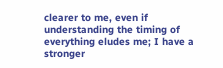clearer to me, even if understanding the timing of everything eludes me; I have a stronger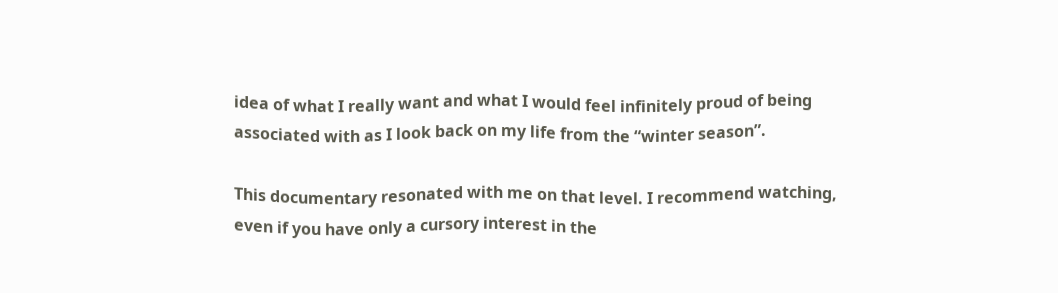idea of what I really want and what I would feel infinitely proud of being associated with as I look back on my life from the “winter season”.

This documentary resonated with me on that level. I recommend watching, even if you have only a cursory interest in the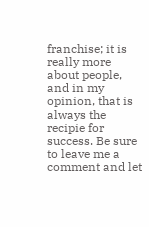franchise; it is really more about people, and in my opinion, that is always the recipie for success. Be sure to leave me a comment and let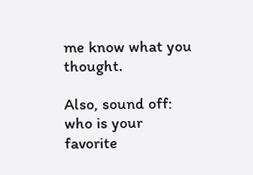me know what you thought.

Also, sound off: who is your favorite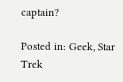captain?

Posted in: Geek, Star Trek